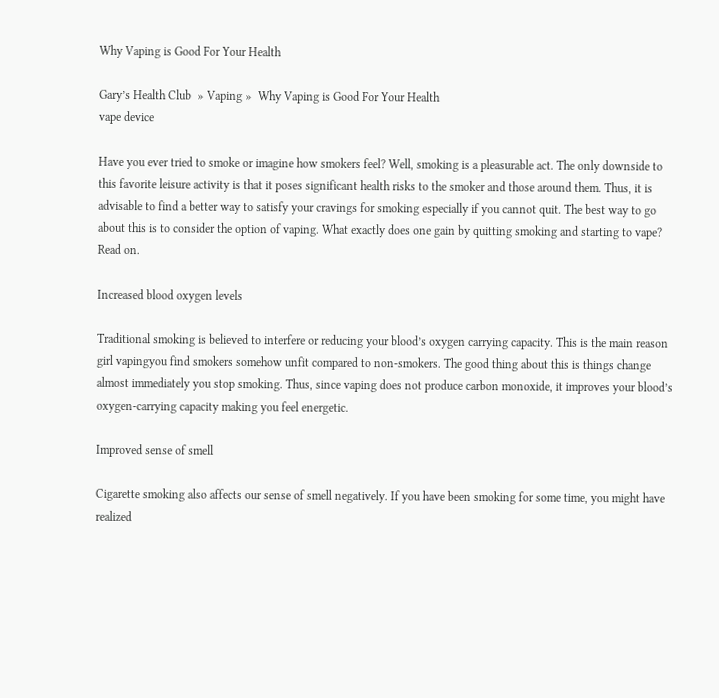Why Vaping is Good For Your Health

Gary’s Health Club  » Vaping »  Why Vaping is Good For Your Health
vape device

Have you ever tried to smoke or imagine how smokers feel? Well, smoking is a pleasurable act. The only downside to this favorite leisure activity is that it poses significant health risks to the smoker and those around them. Thus, it is advisable to find a better way to satisfy your cravings for smoking especially if you cannot quit. The best way to go about this is to consider the option of vaping. What exactly does one gain by quitting smoking and starting to vape? Read on.

Increased blood oxygen levels

Traditional smoking is believed to interfere or reducing your blood’s oxygen carrying capacity. This is the main reason girl vapingyou find smokers somehow unfit compared to non-smokers. The good thing about this is things change almost immediately you stop smoking. Thus, since vaping does not produce carbon monoxide, it improves your blood’s oxygen-carrying capacity making you feel energetic.

Improved sense of smell

Cigarette smoking also affects our sense of smell negatively. If you have been smoking for some time, you might have realized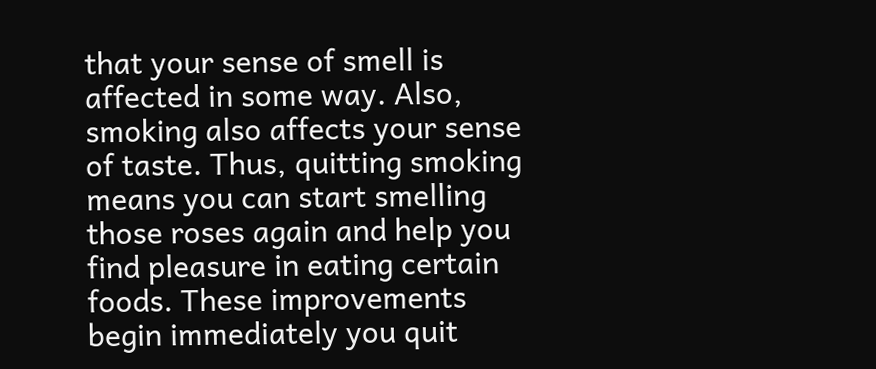that your sense of smell is affected in some way. Also, smoking also affects your sense of taste. Thus, quitting smoking means you can start smelling those roses again and help you find pleasure in eating certain foods. These improvements begin immediately you quit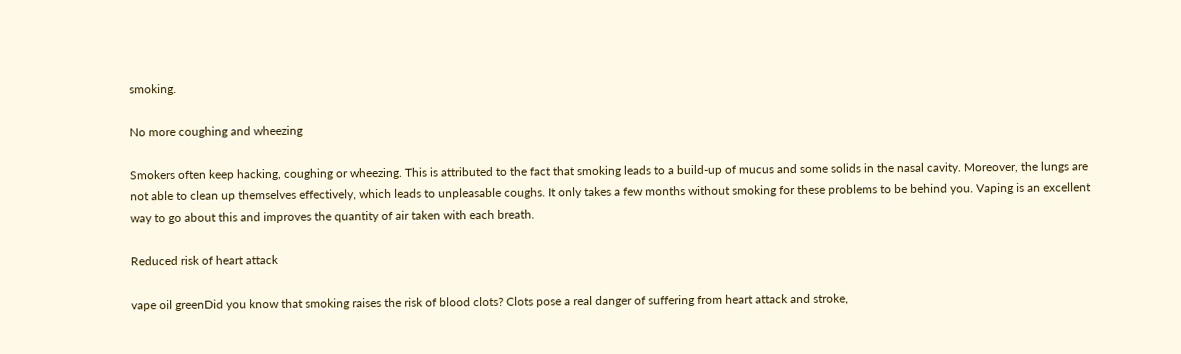smoking.

No more coughing and wheezing

Smokers often keep hacking, coughing or wheezing. This is attributed to the fact that smoking leads to a build-up of mucus and some solids in the nasal cavity. Moreover, the lungs are not able to clean up themselves effectively, which leads to unpleasable coughs. It only takes a few months without smoking for these problems to be behind you. Vaping is an excellent way to go about this and improves the quantity of air taken with each breath.

Reduced risk of heart attack

vape oil greenDid you know that smoking raises the risk of blood clots? Clots pose a real danger of suffering from heart attack and stroke,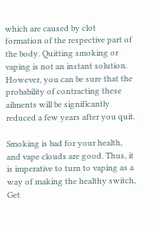which are caused by clot formation of the respective part of the body. Quitting smoking or vaping is not an instant solution. However, you can be sure that the probability of contracting these ailments will be significantly reduced a few years after you quit.

Smoking is bad for your health, and vape clouds are good. Thus, it is imperative to turn to vaping as a way of making the healthy switch, Get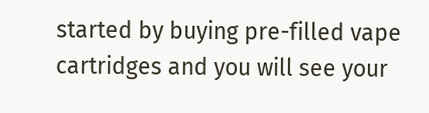started by buying pre-filled vape cartridges and you will see your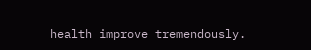health improve tremendously.